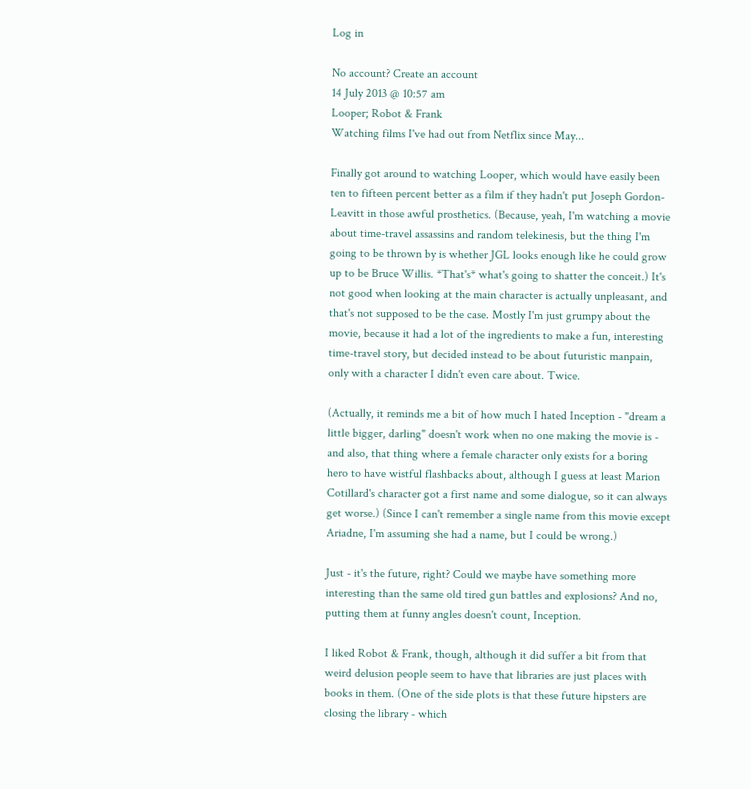Log in

No account? Create an account
14 July 2013 @ 10:57 am
Looper; Robot & Frank
Watching films I've had out from Netflix since May...

Finally got around to watching Looper, which would have easily been ten to fifteen percent better as a film if they hadn't put Joseph Gordon-Leavitt in those awful prosthetics. (Because, yeah, I'm watching a movie about time-travel assassins and random telekinesis, but the thing I'm going to be thrown by is whether JGL looks enough like he could grow up to be Bruce Willis. *That's* what's going to shatter the conceit.) It's not good when looking at the main character is actually unpleasant, and that's not supposed to be the case. Mostly I'm just grumpy about the movie, because it had a lot of the ingredients to make a fun, interesting time-travel story, but decided instead to be about futuristic manpain, only with a character I didn't even care about. Twice.

(Actually, it reminds me a bit of how much I hated Inception - "dream a little bigger, darling" doesn't work when no one making the movie is - and also, that thing where a female character only exists for a boring hero to have wistful flashbacks about, although I guess at least Marion Cotillard's character got a first name and some dialogue, so it can always get worse.) (Since I can't remember a single name from this movie except Ariadne, I'm assuming she had a name, but I could be wrong.)

Just - it's the future, right? Could we maybe have something more interesting than the same old tired gun battles and explosions? And no, putting them at funny angles doesn't count, Inception.

I liked Robot & Frank, though, although it did suffer a bit from that weird delusion people seem to have that libraries are just places with books in them. (One of the side plots is that these future hipsters are closing the library - which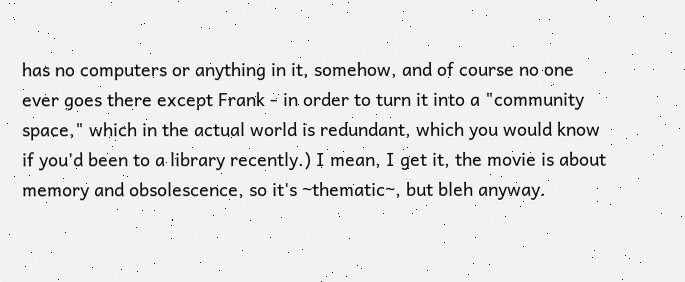has no computers or anything in it, somehow, and of course no one ever goes there except Frank - in order to turn it into a "community space," which in the actual world is redundant, which you would know if you'd been to a library recently.) I mean, I get it, the movie is about memory and obsolescence, so it's ~thematic~, but bleh anyway.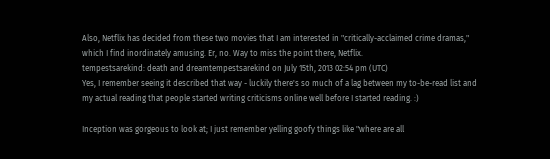Also, Netflix has decided from these two movies that I am interested in "critically-acclaimed crime dramas," which I find inordinately amusing. Er, no. Way to miss the point there, Netflix.
tempestsarekind: death and dreamtempestsarekind on July 15th, 2013 02:54 pm (UTC)
Yes, I remember seeing it described that way - luckily there's so much of a lag between my to-be-read list and my actual reading that people started writing criticisms online well before I started reading. :)

Inception was gorgeous to look at; I just remember yelling goofy things like "where are all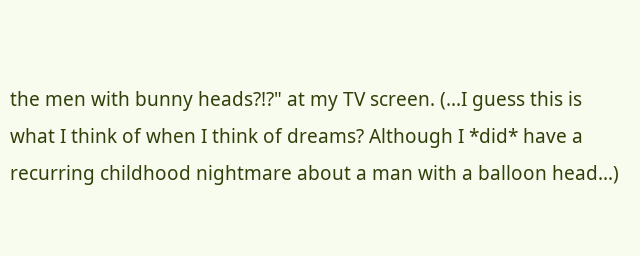the men with bunny heads?!?" at my TV screen. (...I guess this is what I think of when I think of dreams? Although I *did* have a recurring childhood nightmare about a man with a balloon head...)